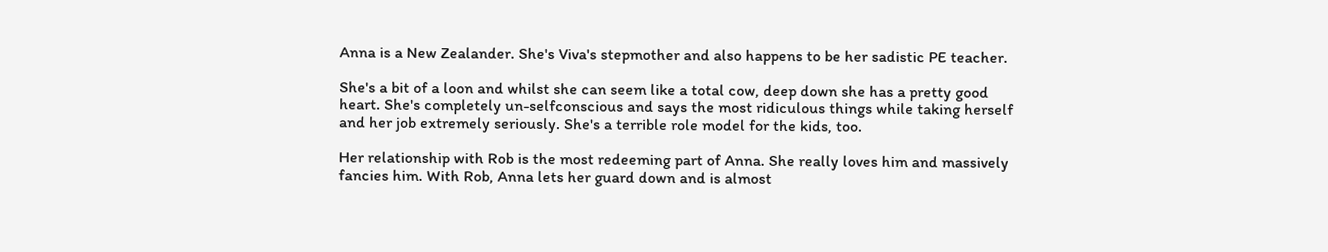Anna is a New Zealander. She's Viva's stepmother and also happens to be her sadistic PE teacher.

She's a bit of a loon and whilst she can seem like a total cow, deep down she has a pretty good heart. She's completely un-selfconscious and says the most ridiculous things while taking herself and her job extremely seriously. She's a terrible role model for the kids, too.

Her relationship with Rob is the most redeeming part of Anna. She really loves him and massively fancies him. With Rob, Anna lets her guard down and is almost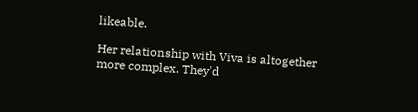likeable.

Her relationship with Viva is altogether more complex. They'd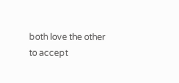both love the other to accept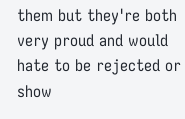them but they're both very proud and would hate to be rejected or show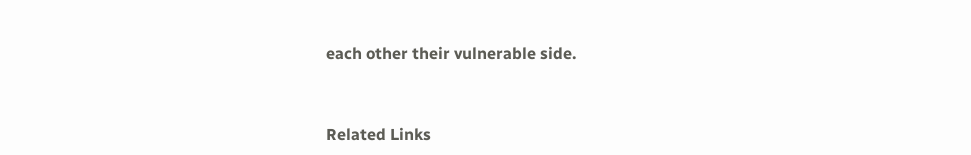each other their vulnerable side.


Related Links